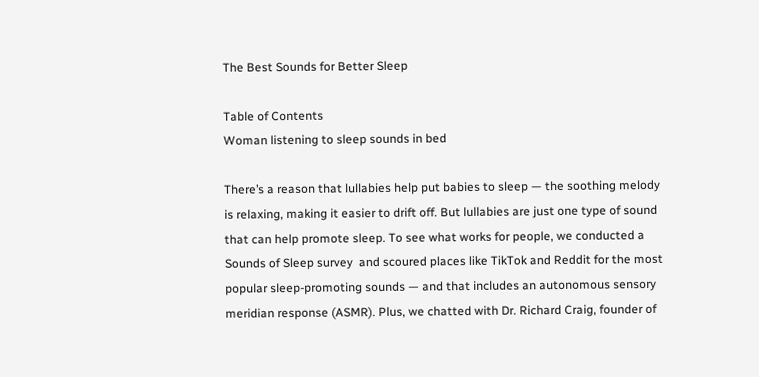The Best Sounds for Better Sleep

Table of Contents
Woman listening to sleep sounds in bed

There’s a reason that lullabies help put babies to sleep — the soothing melody is relaxing, making it easier to drift off. But lullabies are just one type of sound that can help promote sleep. To see what works for people, we conducted a Sounds of Sleep survey  and scoured places like TikTok and Reddit for the most popular sleep-promoting sounds — and that includes an autonomous sensory meridian response (ASMR). Plus, we chatted with Dr. Richard Craig, founder of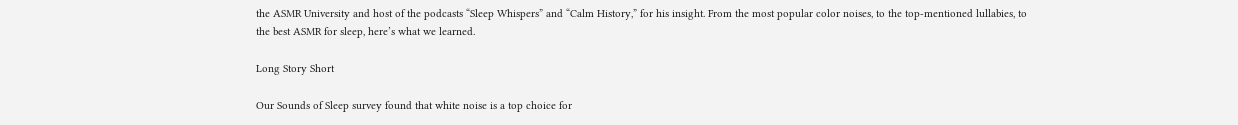the ASMR University and host of the podcasts “Sleep Whispers” and “Calm History,” for his insight. From the most popular color noises, to the top-mentioned lullabies, to the best ASMR for sleep, here’s what we learned.

Long Story Short

Our Sounds of Sleep survey found that white noise is a top choice for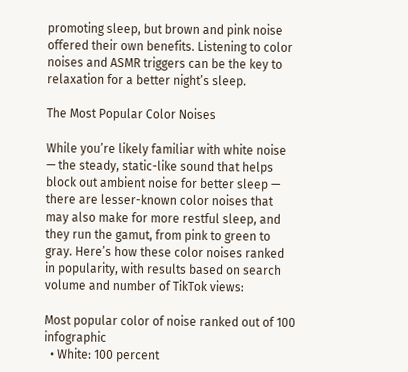promoting sleep, but brown and pink noise offered their own benefits. Listening to color noises and ASMR triggers can be the key to relaxation for a better night’s sleep.

The Most Popular Color Noises

While you’re likely familiar with white noise — the steady, static-like sound that helps block out ambient noise for better sleep — there are lesser-known color noises that may also make for more restful sleep, and they run the gamut, from pink to green to gray. Here’s how these color noises ranked in popularity, with results based on search volume and number of TikTok views:

Most popular color of noise ranked out of 100 infographic
  • White: 100 percent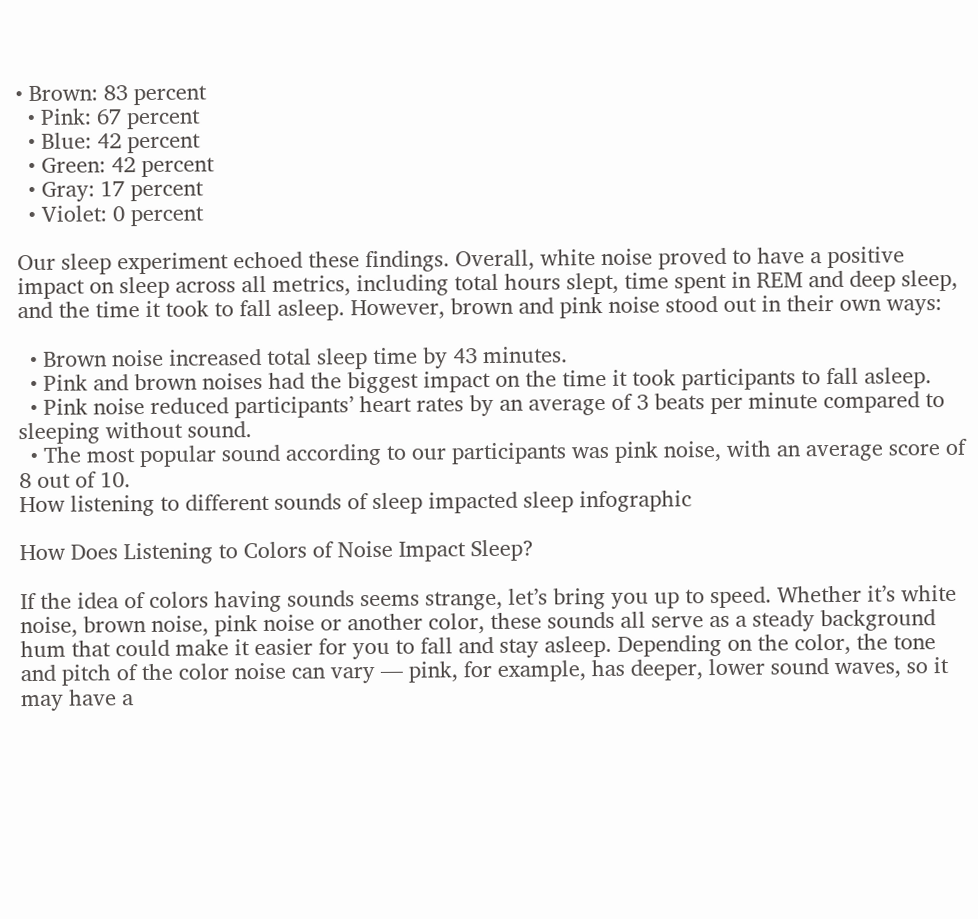• Brown: 83 percent
  • Pink: 67 percent
  • Blue: 42 percent
  • Green: 42 percent
  • Gray: 17 percent
  • Violet: 0 percent

Our sleep experiment echoed these findings. Overall, white noise proved to have a positive impact on sleep across all metrics, including total hours slept, time spent in REM and deep sleep, and the time it took to fall asleep. However, brown and pink noise stood out in their own ways:

  • Brown noise increased total sleep time by 43 minutes.
  • Pink and brown noises had the biggest impact on the time it took participants to fall asleep.
  • Pink noise reduced participants’ heart rates by an average of 3 beats per minute compared to sleeping without sound.
  • The most popular sound according to our participants was pink noise, with an average score of 8 out of 10.
How listening to different sounds of sleep impacted sleep infographic

How Does Listening to Colors of Noise Impact Sleep?

If the idea of colors having sounds seems strange, let’s bring you up to speed. Whether it’s white noise, brown noise, pink noise or another color, these sounds all serve as a steady background hum that could make it easier for you to fall and stay asleep. Depending on the color, the tone and pitch of the color noise can vary — pink, for example, has deeper, lower sound waves, so it may have a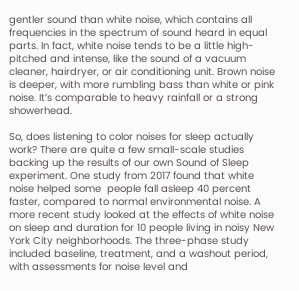gentler sound than white noise, which contains all frequencies in the spectrum of sound heard in equal parts. In fact, white noise tends to be a little high-pitched and intense, like the sound of a vacuum cleaner, hairdryer, or air conditioning unit. Brown noise is deeper, with more rumbling bass than white or pink noise. It’s comparable to heavy rainfall or a strong showerhead.

So, does listening to color noises for sleep actually work? There are quite a few small-scale studies backing up the results of our own Sound of Sleep experiment. One study from 2017 found that white noise helped some  people fall asleep 40 percent faster, compared to normal environmental noise. A more recent study looked at the effects of white noise on sleep and duration for 10 people living in noisy New York City neighborhoods. The three-phase study included baseline, treatment, and a washout period, with assessments for noise level and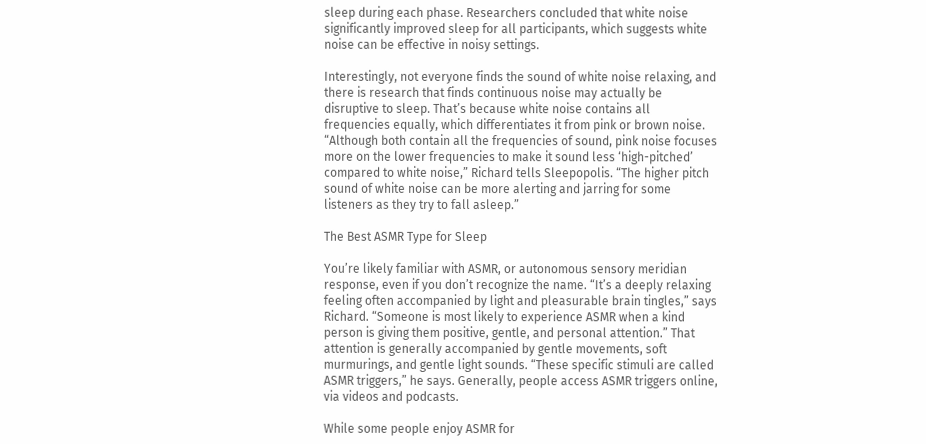sleep during each phase. Researchers concluded that white noise significantly improved sleep for all participants, which suggests white noise can be effective in noisy settings.

Interestingly, not everyone finds the sound of white noise relaxing, and there is research that finds continuous noise may actually be disruptive to sleep. That’s because white noise contains all frequencies equally, which differentiates it from pink or brown noise. “Although both contain all the frequencies of sound, pink noise focuses more on the lower frequencies to make it sound less ‘high-pitched’ compared to white noise,” Richard tells Sleepopolis. “The higher pitch sound of white noise can be more alerting and jarring for some listeners as they try to fall asleep.”

The Best ASMR Type for Sleep

You’re likely familiar with ASMR, or autonomous sensory meridian response, even if you don’t recognize the name. “It’s a deeply relaxing feeling often accompanied by light and pleasurable brain tingles,” says Richard. “Someone is most likely to experience ASMR when a kind person is giving them positive, gentle, and personal attention.” That attention is generally accompanied by gentle movements, soft murmurings, and gentle light sounds. “These specific stimuli are called ASMR triggers,” he says. Generally, people access ASMR triggers online, via videos and podcasts.

While some people enjoy ASMR for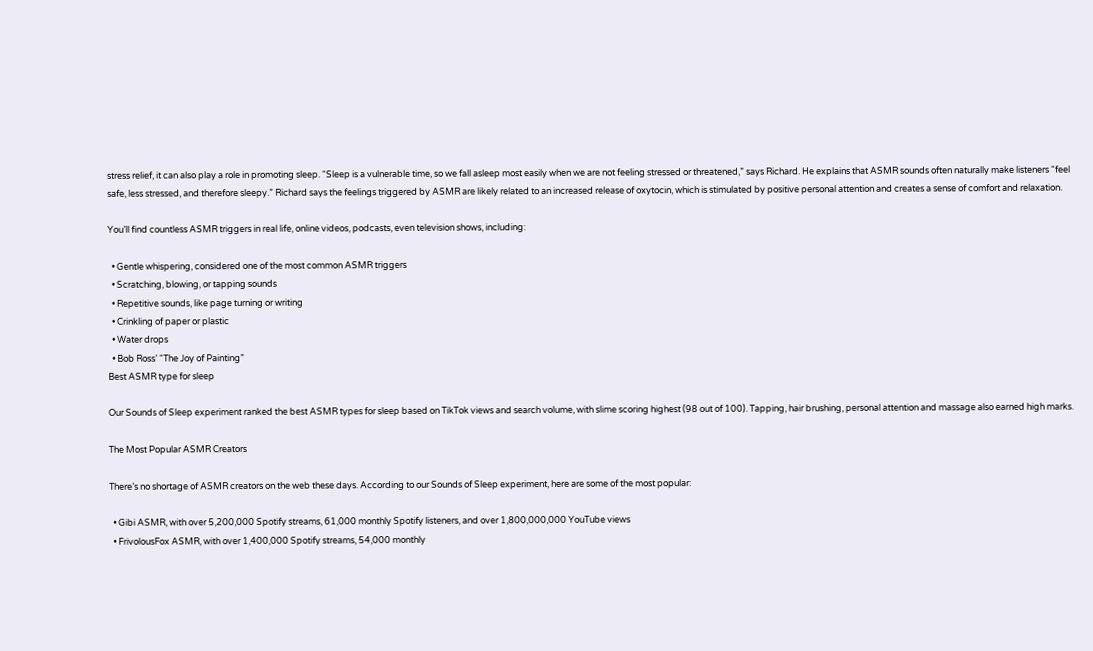stress relief, it can also play a role in promoting sleep. “Sleep is a vulnerable time, so we fall asleep most easily when we are not feeling stressed or threatened,” says Richard. He explains that ASMR sounds often naturally make listeners “feel safe, less stressed, and therefore sleepy.” Richard says the feelings triggered by ASMR are likely related to an increased release of oxytocin, which is stimulated by positive personal attention and creates a sense of comfort and relaxation.

You’ll find countless ASMR triggers in real life, online videos, podcasts, even television shows, including:

  • Gentle whispering, considered one of the most common ASMR triggers
  • Scratching, blowing, or tapping sounds
  • Repetitive sounds, like page turning or writing
  • Crinkling of paper or plastic
  • Water drops
  • Bob Ross’ “The Joy of Painting”
Best ASMR type for sleep

Our Sounds of Sleep experiment ranked the best ASMR types for sleep based on TikTok views and search volume, with slime scoring highest (98 out of 100). Tapping, hair brushing, personal attention and massage also earned high marks.

The Most Popular ASMR Creators

There’s no shortage of ASMR creators on the web these days. According to our Sounds of Sleep experiment, here are some of the most popular:

  • Gibi ASMR, with over 5,200,000 Spotify streams, 61,000 monthly Spotify listeners, and over 1,800,000,000 YouTube views
  • FrivolousFox ASMR, with over 1,400,000 Spotify streams, 54,000 monthly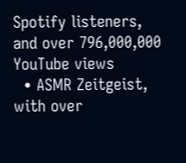Spotify listeners, and over 796,000,000 YouTube views
  • ASMR Zeitgeist, with over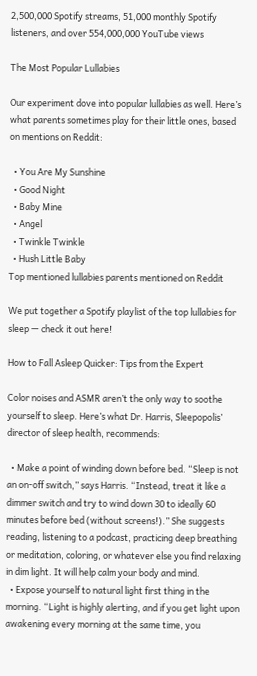2,500,000 Spotify streams, 51,000 monthly Spotify listeners, and over 554,000,000 YouTube views

The Most Popular Lullabies

Our experiment dove into popular lullabies as well. Here’s what parents sometimes play for their little ones, based on mentions on Reddit:

  • You Are My Sunshine
  • Good Night
  • Baby Mine
  • Angel
  • Twinkle Twinkle
  • Hush Little Baby
Top mentioned lullabies parents mentioned on Reddit

We put together a Spotify playlist of the top lullabies for sleep — check it out here!

How to Fall Asleep Quicker: Tips from the Expert

Color noises and ASMR aren’t the only way to soothe yourself to sleep. Here’s what Dr. Harris, Sleepopolis’ director of sleep health, recommends:

  • Make a point of winding down before bed. “Sleep is not an on-off switch,” says Harris. “Instead, treat it like a dimmer switch and try to wind down 30 to ideally 60 minutes before bed (without screens!).” She suggests reading, listening to a podcast, practicing deep breathing or meditation, coloring, or whatever else you find relaxing in dim light. It will help calm your body and mind.
  • Expose yourself to natural light first thing in the morning. “Light is highly alerting, and if you get light upon awakening every morning at the same time, you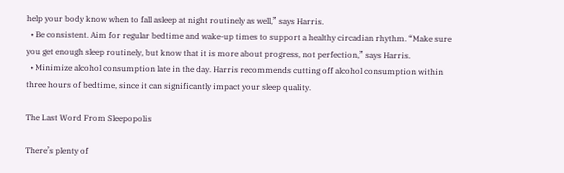help your body know when to fall asleep at night routinely as well,” says Harris.
  • Be consistent. Aim for regular bedtime and wake-up times to support a healthy circadian rhythm. “Make sure you get enough sleep routinely, but know that it is more about progress, not perfection,” says Harris.
  • Minimize alcohol consumption late in the day. Harris recommends cutting off alcohol consumption within three hours of bedtime, since it can significantly impact your sleep quality.

The Last Word From Sleepopolis

There’s plenty of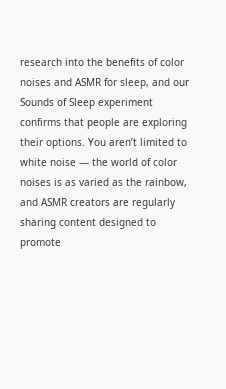research into the benefits of color noises and ASMR for sleep, and our Sounds of Sleep experiment confirms that people are exploring their options. You aren’t limited to white noise — the world of color noises is as varied as the rainbow, and ASMR creators are regularly sharing content designed to promote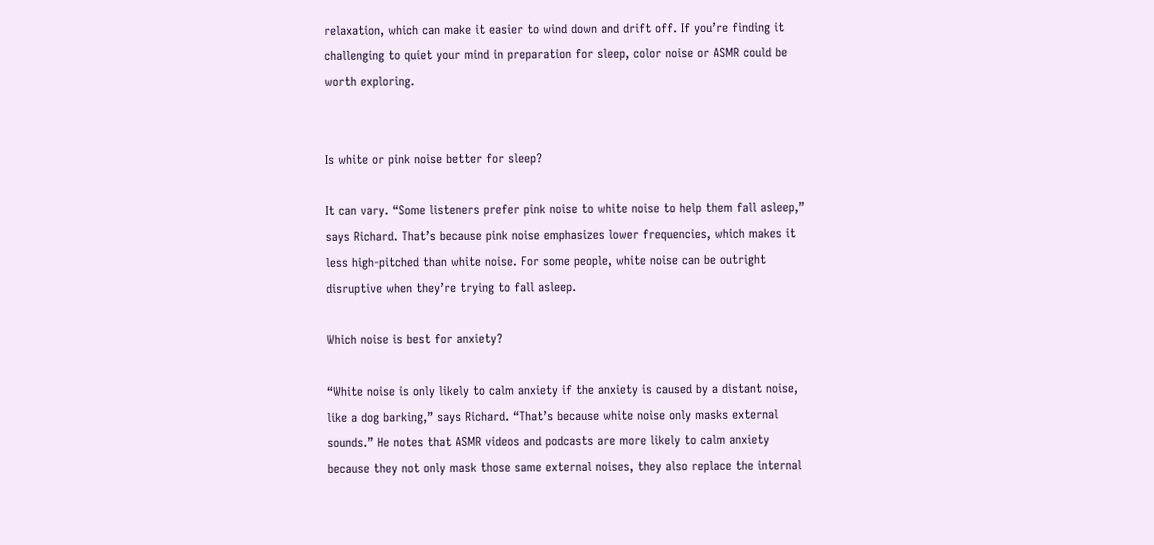relaxation, which can make it easier to wind down and drift off. If you’re finding it challenging to quiet your mind in preparation for sleep, color noise or ASMR could be worth exploring.


Is white or pink noise better for sleep?

It can vary. “Some listeners prefer pink noise to white noise to help them fall asleep,” says Richard. That’s because pink noise emphasizes lower frequencies, which makes it less high-pitched than white noise. For some people, white noise can be outright disruptive when they’re trying to fall asleep.

Which noise is best for anxiety?

“White noise is only likely to calm anxiety if the anxiety is caused by a distant noise, like a dog barking,” says Richard. “That’s because white noise only masks external sounds.” He notes that ASMR videos and podcasts are more likely to calm anxiety because they not only mask those same external noises, they also replace the internal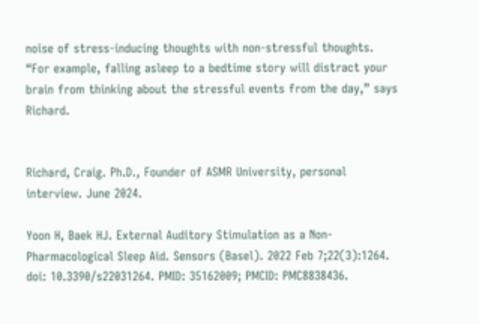noise of stress-inducing thoughts with non-stressful thoughts. “For example, falling asleep to a bedtime story will distract your brain from thinking about the stressful events from the day,” says Richard.


Richard, Craig. Ph.D., Founder of ASMR University, personal interview. June 2024.

Yoon H, Baek HJ. External Auditory Stimulation as a Non-Pharmacological Sleep Aid. Sensors (Basel). 2022 Feb 7;22(3):1264. doi: 10.3390/s22031264. PMID: 35162009; PMCID: PMC8838436.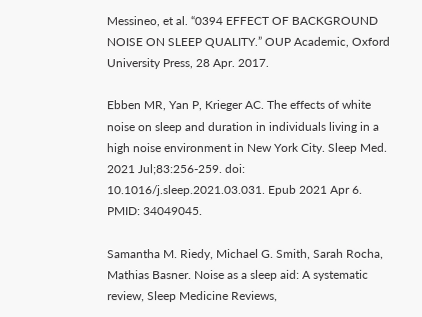Messineo, et al. “0394 EFFECT OF BACKGROUND NOISE ON SLEEP QUALITY.” OUP Academic, Oxford University Press, 28 Apr. 2017.

Ebben MR, Yan P, Krieger AC. The effects of white noise on sleep and duration in individuals living in a high noise environment in New York City. Sleep Med. 2021 Jul;83:256-259. doi: 10.1016/j.sleep.2021.03.031. Epub 2021 Apr 6. PMID: 34049045.

Samantha M. Riedy, Michael G. Smith, Sarah Rocha, Mathias Basner. Noise as a sleep aid: A systematic review, Sleep Medicine Reviews,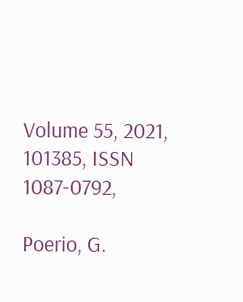Volume 55, 2021, 101385, ISSN 1087-0792,

Poerio, G.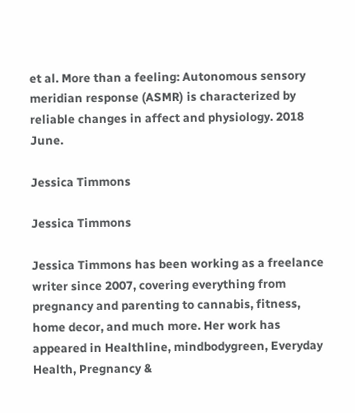et al. More than a feeling: Autonomous sensory meridian response (ASMR) is characterized by reliable changes in affect and physiology. 2018 June.

Jessica Timmons

Jessica Timmons

Jessica Timmons has been working as a freelance writer since 2007, covering everything from pregnancy and parenting to cannabis, fitness, home decor, and much more. Her work has appeared in Healthline, mindbodygreen, Everyday Health, Pregnancy &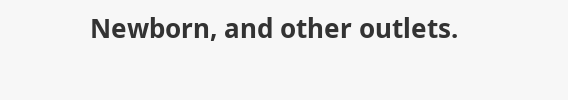Newborn, and other outlets.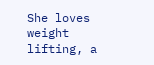She loves weight lifting, a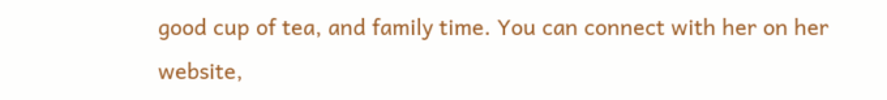good cup of tea, and family time. You can connect with her on her website,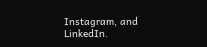Instagram, and LinkedIn.